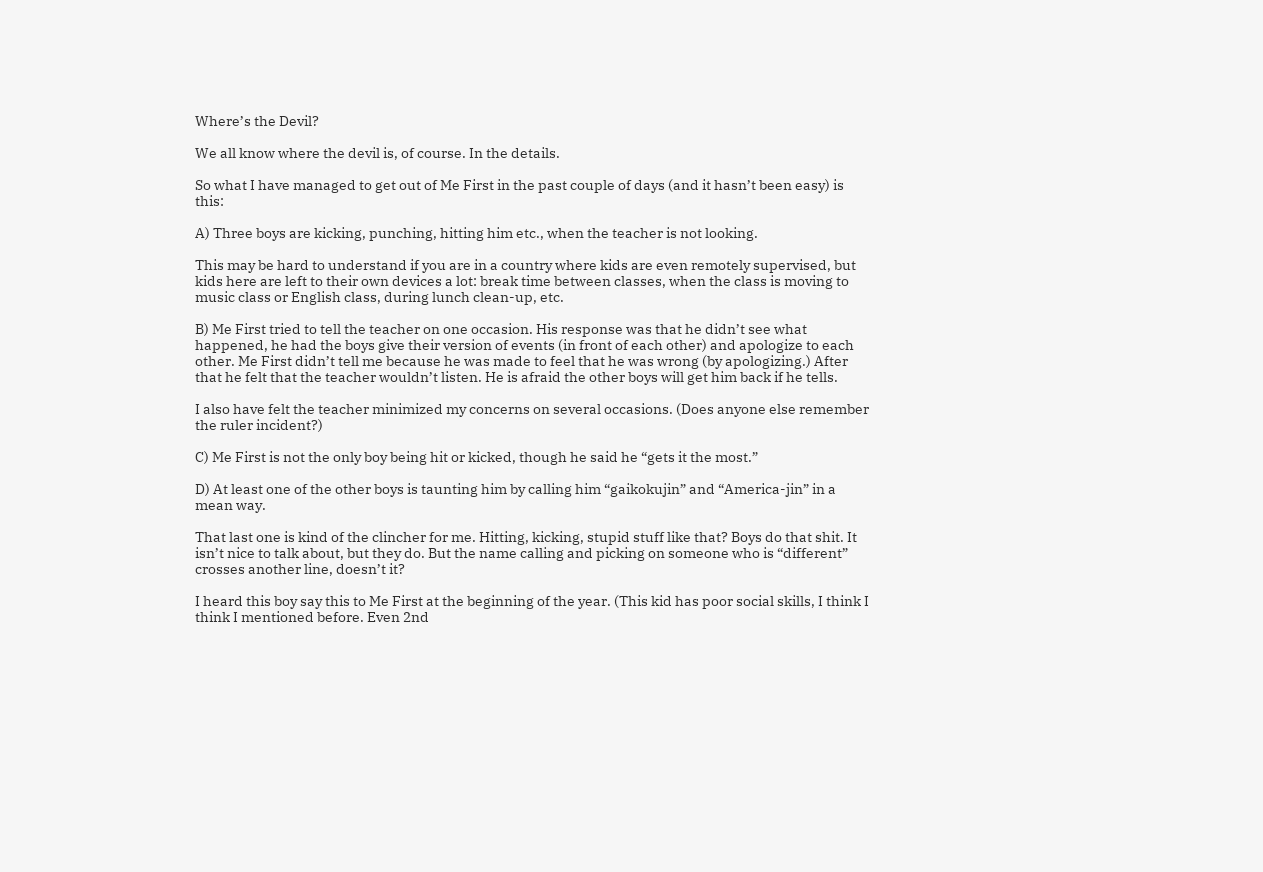Where’s the Devil?

We all know where the devil is, of course. In the details.

So what I have managed to get out of Me First in the past couple of days (and it hasn’t been easy) is this:

A) Three boys are kicking, punching, hitting him etc., when the teacher is not looking.

This may be hard to understand if you are in a country where kids are even remotely supervised, but kids here are left to their own devices a lot: break time between classes, when the class is moving to music class or English class, during lunch clean-up, etc.

B) Me First tried to tell the teacher on one occasion. His response was that he didn’t see what happened, he had the boys give their version of events (in front of each other) and apologize to each other. Me First didn’t tell me because he was made to feel that he was wrong (by apologizing.) After that he felt that the teacher wouldn’t listen. He is afraid the other boys will get him back if he tells.

I also have felt the teacher minimized my concerns on several occasions. (Does anyone else remember the ruler incident?)

C) Me First is not the only boy being hit or kicked, though he said he “gets it the most.”

D) At least one of the other boys is taunting him by calling him “gaikokujin” and “America-jin” in a mean way.

That last one is kind of the clincher for me. Hitting, kicking, stupid stuff like that? Boys do that shit. It isn’t nice to talk about, but they do. But the name calling and picking on someone who is “different” crosses another line, doesn’t it?

I heard this boy say this to Me First at the beginning of the year. (This kid has poor social skills, I think I think I mentioned before. Even 2nd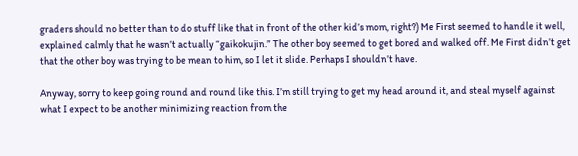graders should no better than to do stuff like that in front of the other kid’s mom, right?) Me First seemed to handle it well, explained calmly that he wasn’t actually “gaikokujin.” The other boy seemed to get bored and walked off. Me First didn’t get that the other boy was trying to be mean to him, so I let it slide. Perhaps I shouldn’t have.

Anyway, sorry to keep going round and round like this. I’m still trying to get my head around it, and steal myself against what I expect to be another minimizing reaction from the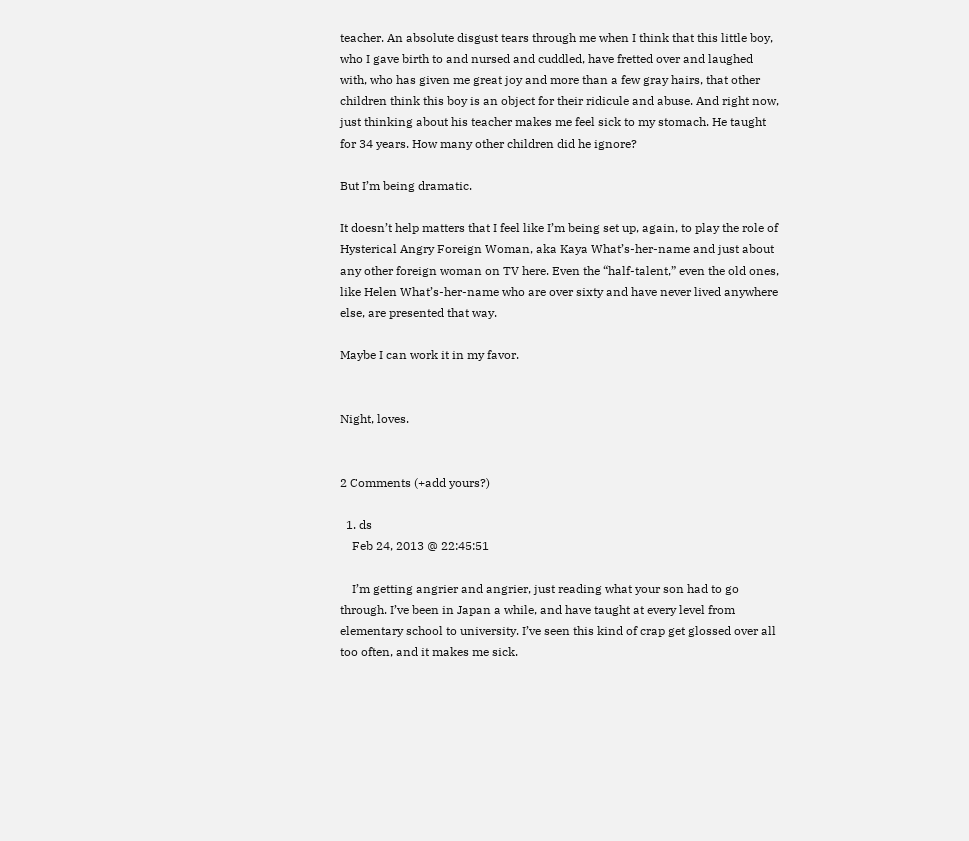teacher. An absolute disgust tears through me when I think that this little boy, who I gave birth to and nursed and cuddled, have fretted over and laughed with, who has given me great joy and more than a few gray hairs, that other children think this boy is an object for their ridicule and abuse. And right now, just thinking about his teacher makes me feel sick to my stomach. He taught for 34 years. How many other children did he ignore?

But I’m being dramatic.

It doesn’t help matters that I feel like I’m being set up, again, to play the role of Hysterical Angry Foreign Woman, aka Kaya What’s-her-name and just about any other foreign woman on TV here. Even the “half-talent,” even the old ones, like Helen What’s-her-name who are over sixty and have never lived anywhere else, are presented that way.

Maybe I can work it in my favor.


Night, loves.


2 Comments (+add yours?)

  1. ds
    Feb 24, 2013 @ 22:45:51

    I’m getting angrier and angrier, just reading what your son had to go through. I’ve been in Japan a while, and have taught at every level from elementary school to university. I’ve seen this kind of crap get glossed over all too often, and it makes me sick.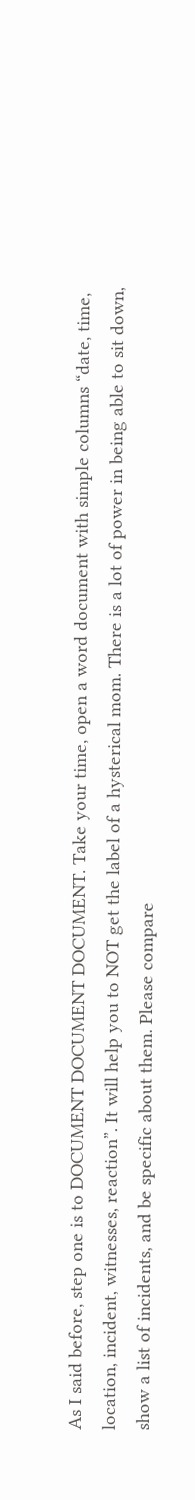As I said before, step one is to DOCUMENT DOCUMENT DOCUMENT. Take your time, open a word document with simple columns “date, time, location, incident, witnesses, reaction”. It will help you to NOT get the label of a hysterical mom. There is a lot of power in being able to sit down, show a list of incidents, and be specific about them. Please compare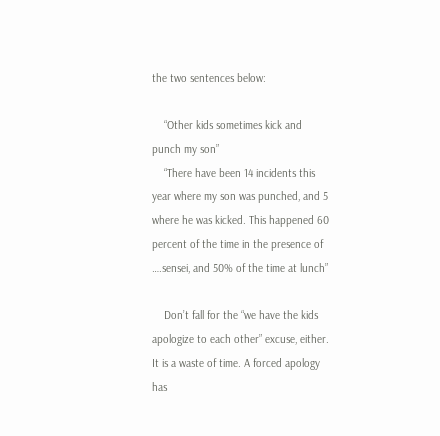the two sentences below:

    “Other kids sometimes kick and punch my son”
    “There have been 14 incidents this year where my son was punched, and 5 where he was kicked. This happened 60 percent of the time in the presence of ….sensei, and 50% of the time at lunch”

    Don’t fall for the “we have the kids apologize to each other” excuse, either. It is a waste of time. A forced apology has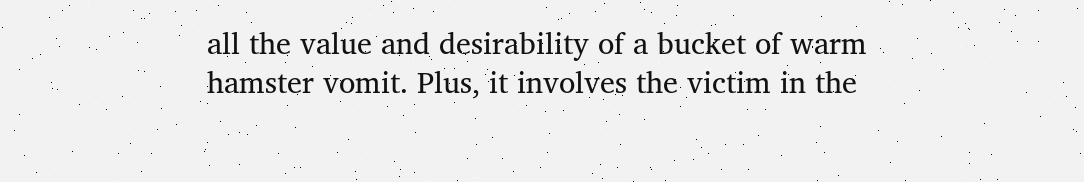all the value and desirability of a bucket of warm hamster vomit. Plus, it involves the victim in the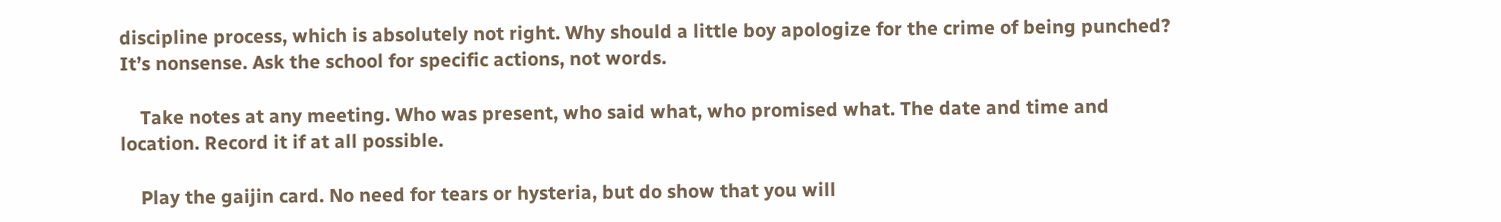discipline process, which is absolutely not right. Why should a little boy apologize for the crime of being punched? It’s nonsense. Ask the school for specific actions, not words.

    Take notes at any meeting. Who was present, who said what, who promised what. The date and time and location. Record it if at all possible.

    Play the gaijin card. No need for tears or hysteria, but do show that you will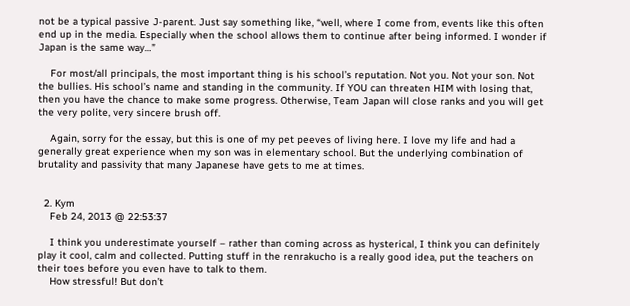not be a typical passive J-parent. Just say something like, “well, where I come from, events like this often end up in the media. Especially when the school allows them to continue after being informed. I wonder if Japan is the same way…”

    For most/all principals, the most important thing is his school’s reputation. Not you. Not your son. Not the bullies. His school’s name and standing in the community. If YOU can threaten HIM with losing that, then you have the chance to make some progress. Otherwise, Team Japan will close ranks and you will get the very polite, very sincere brush off.

    Again, sorry for the essay, but this is one of my pet peeves of living here. I love my life and had a generally great experience when my son was in elementary school. But the underlying combination of brutality and passivity that many Japanese have gets to me at times.


  2. Kym
    Feb 24, 2013 @ 22:53:37

    I think you underestimate yourself – rather than coming across as hysterical, I think you can definitely play it cool, calm and collected. Putting stuff in the renrakucho is a really good idea, put the teachers on their toes before you even have to talk to them.
    How stressful! But don’t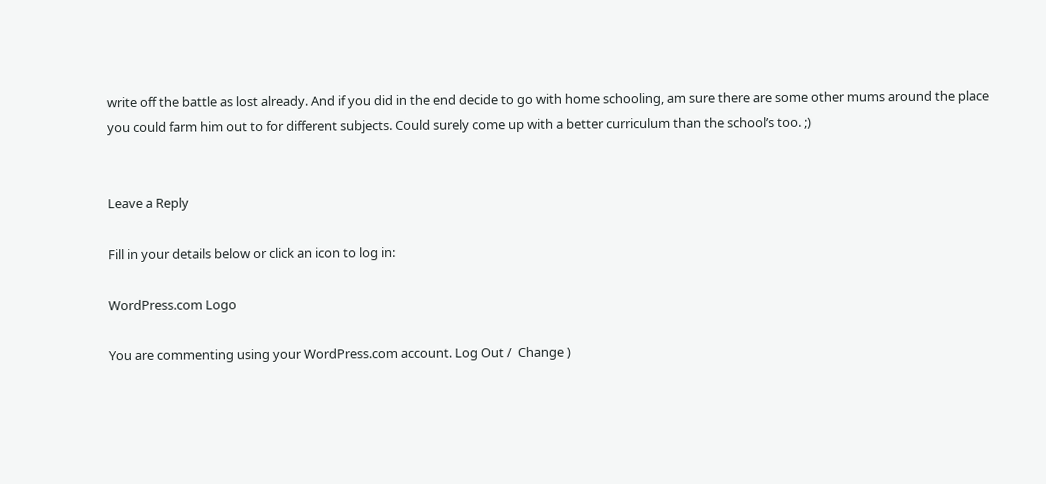write off the battle as lost already. And if you did in the end decide to go with home schooling, am sure there are some other mums around the place you could farm him out to for different subjects. Could surely come up with a better curriculum than the school’s too. ;)


Leave a Reply

Fill in your details below or click an icon to log in:

WordPress.com Logo

You are commenting using your WordPress.com account. Log Out /  Change )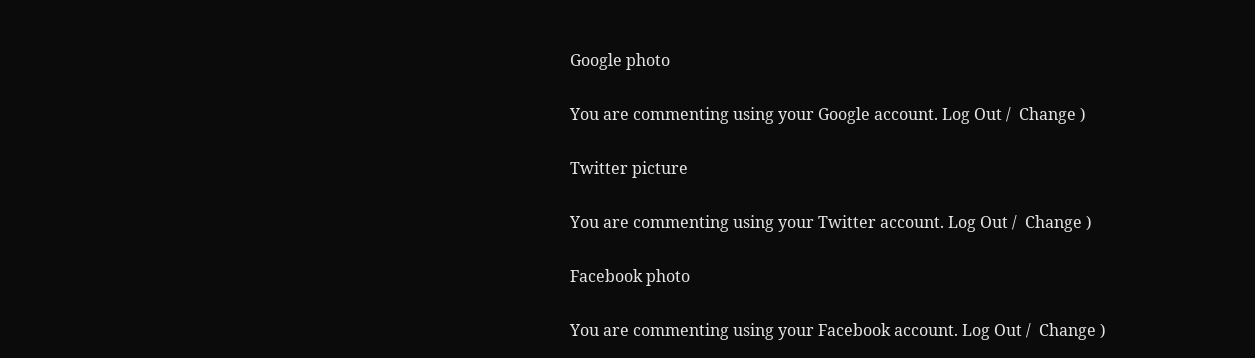Google photo

You are commenting using your Google account. Log Out /  Change )

Twitter picture

You are commenting using your Twitter account. Log Out /  Change )

Facebook photo

You are commenting using your Facebook account. Log Out /  Change )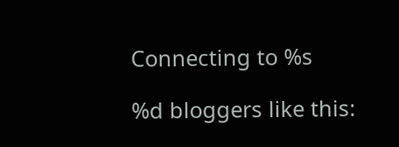Connecting to %s

%d bloggers like this: